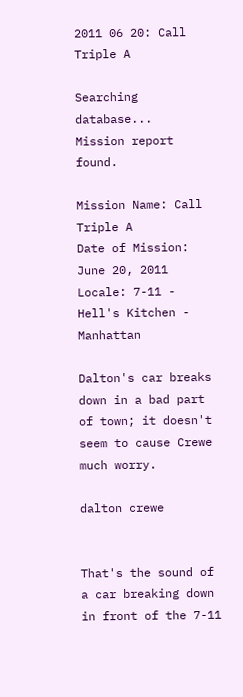2011 06 20: Call Triple A

Searching database...
Mission report found.

Mission Name: Call Triple A
Date of Mission: June 20, 2011
Locale: 7-11 - Hell's Kitchen - Manhattan

Dalton's car breaks down in a bad part of town; it doesn't seem to cause Crewe much worry.

dalton crewe


That's the sound of a car breaking down in front of the 7-11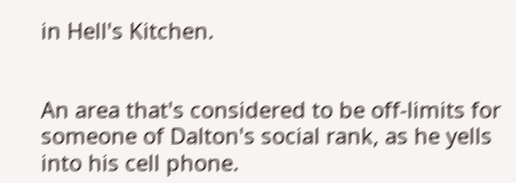in Hell's Kitchen.


An area that's considered to be off-limits for someone of Dalton's social rank, as he yells into his cell phone.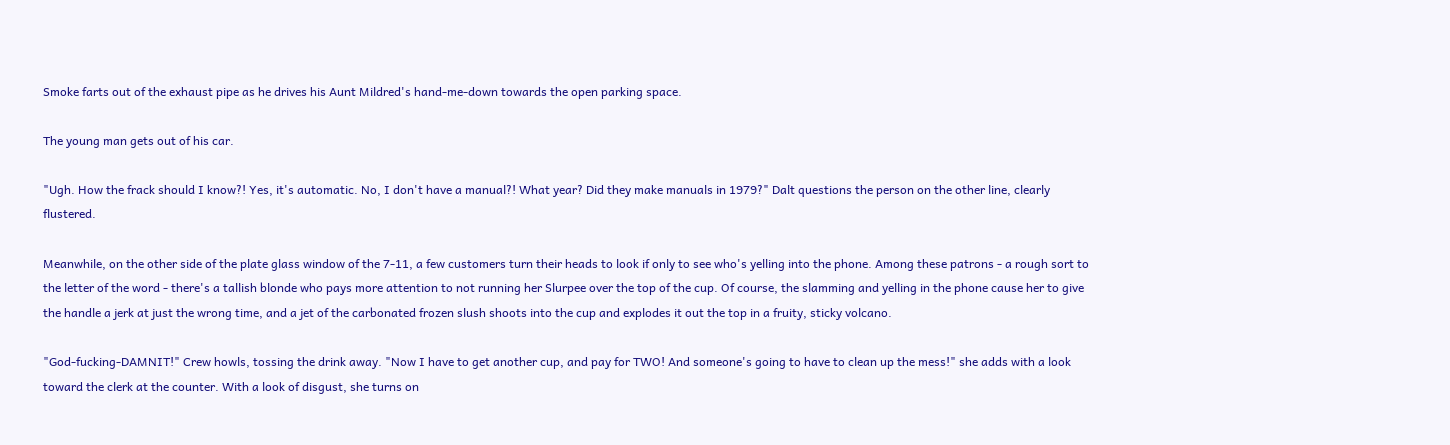Smoke farts out of the exhaust pipe as he drives his Aunt Mildred's hand-me-down towards the open parking space.

The young man gets out of his car.

"Ugh. How the frack should I know?! Yes, it's automatic. No, I don't have a manual?! What year? Did they make manuals in 1979?" Dalt questions the person on the other line, clearly flustered.

Meanwhile, on the other side of the plate glass window of the 7-11, a few customers turn their heads to look if only to see who's yelling into the phone. Among these patrons - a rough sort to the letter of the word - there's a tallish blonde who pays more attention to not running her Slurpee over the top of the cup. Of course, the slamming and yelling in the phone cause her to give the handle a jerk at just the wrong time, and a jet of the carbonated frozen slush shoots into the cup and explodes it out the top in a fruity, sticky volcano.

"God-fucking-DAMNIT!" Crew howls, tossing the drink away. "Now I have to get another cup, and pay for TWO! And someone's going to have to clean up the mess!" she adds with a look toward the clerk at the counter. With a look of disgust, she turns on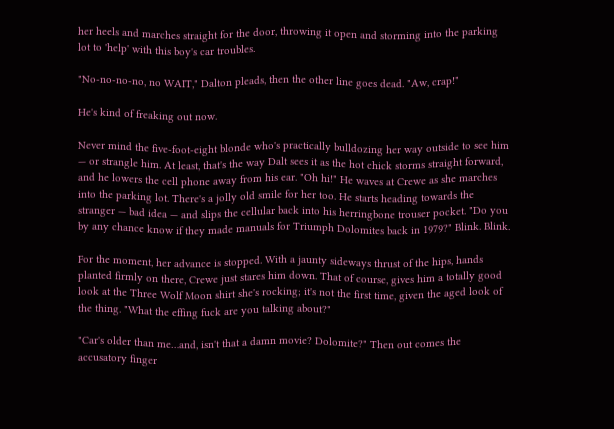her heels and marches straight for the door, throwing it open and storming into the parking lot to 'help' with this boy's car troubles.

"No-no-no-no, no WAIT," Dalton pleads, then the other line goes dead. "Aw, crap!"

He's kind of freaking out now.

Never mind the five-foot-eight blonde who's practically bulldozing her way outside to see him — or strangle him. At least, that's the way Dalt sees it as the hot chick storms straight forward, and he lowers the cell phone away from his ear. "Oh hi!" He waves at Crewe as she marches into the parking lot. There's a jolly old smile for her too. He starts heading towards the stranger — bad idea — and slips the cellular back into his herringbone trouser pocket. "Do you by any chance know if they made manuals for Triumph Dolomites back in 1979?" Blink. Blink.

For the moment, her advance is stopped. With a jaunty sideways thrust of the hips, hands planted firmly on there, Crewe just stares him down. That of course, gives him a totally good look at the Three Wolf Moon shirt she's rocking; it's not the first time, given the aged look of the thing. "What the effing fuck are you talking about?"

"Car's older than me…and, isn't that a damn movie? Dolomite?" Then out comes the accusatory finger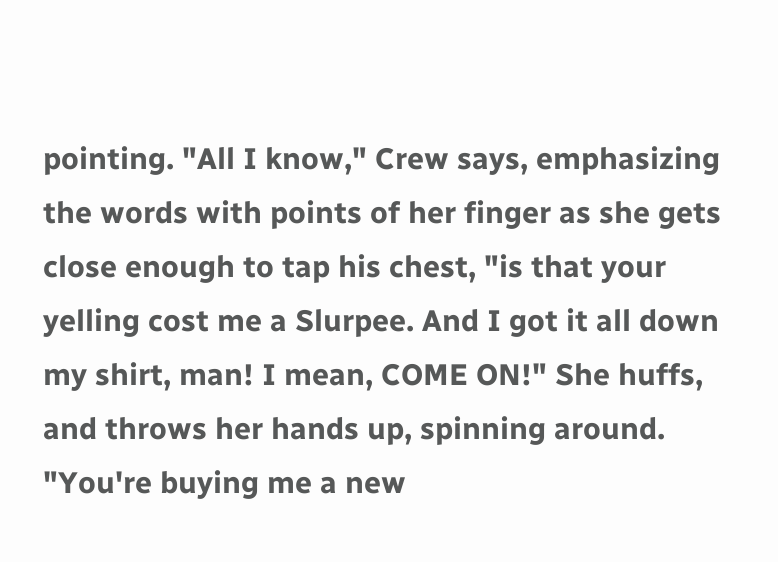pointing. "All I know," Crew says, emphasizing the words with points of her finger as she gets close enough to tap his chest, "is that your yelling cost me a Slurpee. And I got it all down my shirt, man! I mean, COME ON!" She huffs, and throws her hands up, spinning around. "You're buying me a new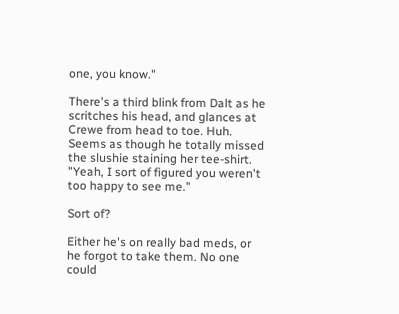one, you know."

There's a third blink from Dalt as he scritches his head, and glances at Crewe from head to toe. Huh. Seems as though he totally missed the slushie staining her tee-shirt. "Yeah, I sort of figured you weren't too happy to see me."

Sort of?

Either he's on really bad meds, or he forgot to take them. No one could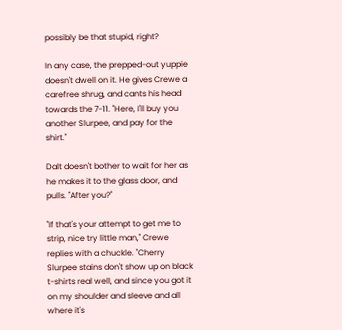possibly be that stupid, right?

In any case, the prepped-out yuppie doesn't dwell on it. He gives Crewe a carefree shrug, and cants his head towards the 7-11. "Here, I'll buy you another Slurpee, and pay for the shirt."

Dalt doesn't bother to wait for her as he makes it to the glass door, and pulls. "After you?"

"If that's your attempt to get me to strip, nice try little man," Crewe replies with a chuckle. "Cherry Slurpee stains don't show up on black t-shirts real well, and since you got it on my shoulder and sleeve and all where it's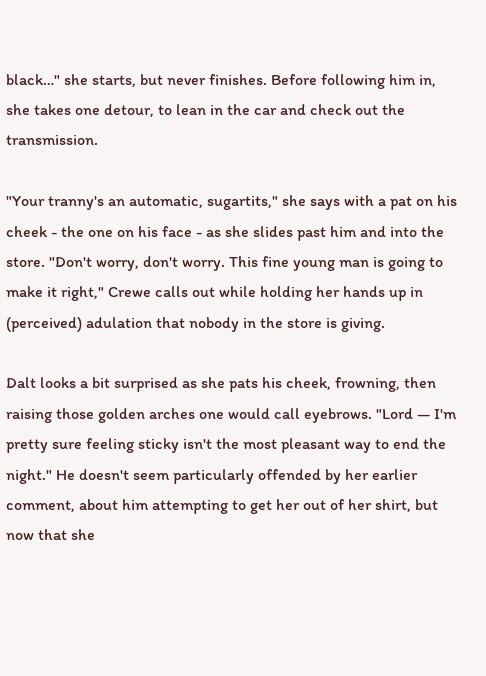black…" she starts, but never finishes. Before following him in, she takes one detour, to lean in the car and check out the transmission.

"Your tranny's an automatic, sugartits," she says with a pat on his cheek - the one on his face - as she slides past him and into the store. "Don't worry, don't worry. This fine young man is going to make it right," Crewe calls out while holding her hands up in (perceived) adulation that nobody in the store is giving.

Dalt looks a bit surprised as she pats his cheek, frowning, then raising those golden arches one would call eyebrows. "Lord — I'm pretty sure feeling sticky isn't the most pleasant way to end the night." He doesn't seem particularly offended by her earlier comment, about him attempting to get her out of her shirt, but now that she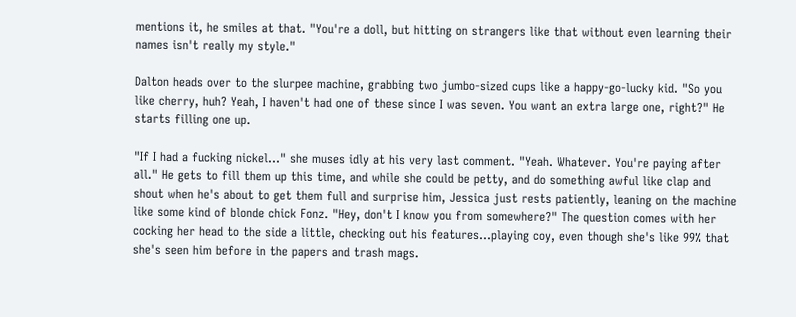mentions it, he smiles at that. "You're a doll, but hitting on strangers like that without even learning their names isn't really my style."

Dalton heads over to the slurpee machine, grabbing two jumbo-sized cups like a happy-go-lucky kid. "So you like cherry, huh? Yeah, I haven't had one of these since I was seven. You want an extra large one, right?" He starts filling one up.

"If I had a fucking nickel…" she muses idly at his very last comment. "Yeah. Whatever. You're paying after all." He gets to fill them up this time, and while she could be petty, and do something awful like clap and shout when he's about to get them full and surprise him, Jessica just rests patiently, leaning on the machine like some kind of blonde chick Fonz. "Hey, don't I know you from somewhere?" The question comes with her cocking her head to the side a little, checking out his features…playing coy, even though she's like 99% that she's seen him before in the papers and trash mags.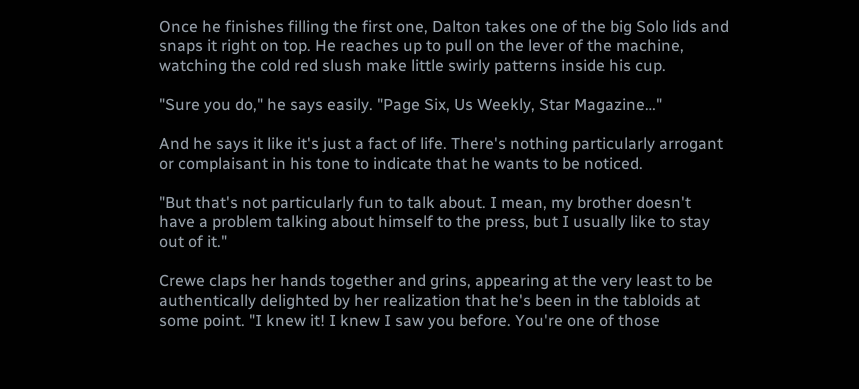Once he finishes filling the first one, Dalton takes one of the big Solo lids and snaps it right on top. He reaches up to pull on the lever of the machine, watching the cold red slush make little swirly patterns inside his cup.

"Sure you do," he says easily. "Page Six, Us Weekly, Star Magazine…"

And he says it like it's just a fact of life. There's nothing particularly arrogant or complaisant in his tone to indicate that he wants to be noticed.

"But that's not particularly fun to talk about. I mean, my brother doesn't have a problem talking about himself to the press, but I usually like to stay out of it."

Crewe claps her hands together and grins, appearing at the very least to be authentically delighted by her realization that he's been in the tabloids at some point. "I knew it! I knew I saw you before. You're one of those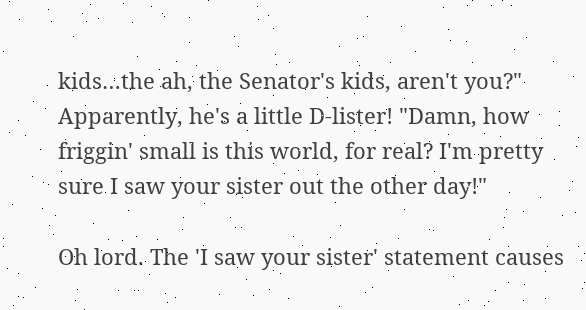kids…the ah, the Senator's kids, aren't you?" Apparently, he's a little D-lister! "Damn, how friggin' small is this world, for real? I'm pretty sure I saw your sister out the other day!"

Oh lord. The 'I saw your sister' statement causes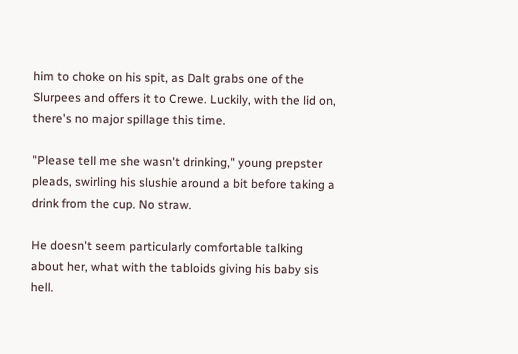him to choke on his spit, as Dalt grabs one of the Slurpees and offers it to Crewe. Luckily, with the lid on, there's no major spillage this time.

"Please tell me she wasn't drinking," young prepster pleads, swirling his slushie around a bit before taking a drink from the cup. No straw.

He doesn't seem particularly comfortable talking about her, what with the tabloids giving his baby sis hell.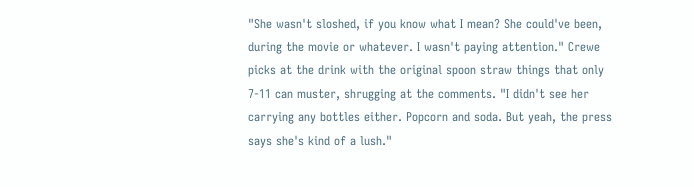"She wasn't sloshed, if you know what I mean? She could've been, during the movie or whatever. I wasn't paying attention." Crewe picks at the drink with the original spoon straw things that only 7-11 can muster, shrugging at the comments. "I didn't see her carrying any bottles either. Popcorn and soda. But yeah, the press says she's kind of a lush."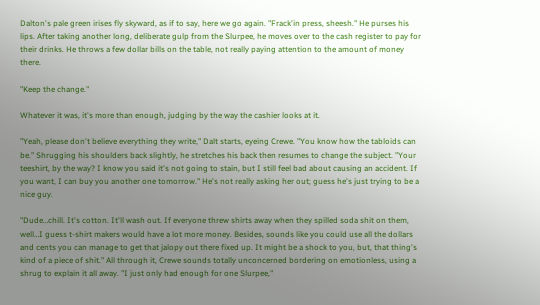Dalton's pale green irises fly skyward, as if to say, here we go again. "Frack'in press, sheesh." He purses his lips. After taking another long, deliberate gulp from the Slurpee, he moves over to the cash register to pay for their drinks. He throws a few dollar bills on the table, not really paying attention to the amount of money there.

"Keep the change."

Whatever it was, it's more than enough, judging by the way the cashier looks at it.

"Yeah, please don't believe everything they write," Dalt starts, eyeing Crewe. "You know how the tabloids can be." Shrugging his shoulders back slightly, he stretches his back then resumes to change the subject. "Your teeshirt, by the way? I know you said it's not going to stain, but I still feel bad about causing an accident. If you want, I can buy you another one tomorrow." He's not really asking her out; guess he's just trying to be a nice guy.

"Dude…chill. It's cotton. It'll wash out. If everyone threw shirts away when they spilled soda shit on them, well…I guess t-shirt makers would have a lot more money. Besides, sounds like you could use all the dollars and cents you can manage to get that jalopy out there fixed up. It might be a shock to you, but, that thing's kind of a piece of shit." All through it, Crewe sounds totally unconcerned bordering on emotionless, using a shrug to explain it all away. "I just only had enough for one Slurpee,"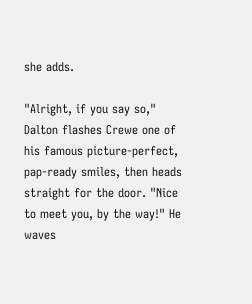she adds.

"Alright, if you say so," Dalton flashes Crewe one of his famous picture-perfect, pap-ready smiles, then heads straight for the door. "Nice to meet you, by the way!" He waves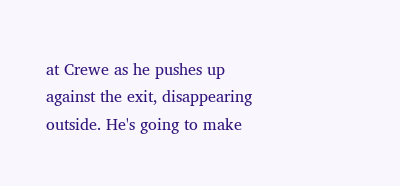at Crewe as he pushes up against the exit, disappearing outside. He's going to make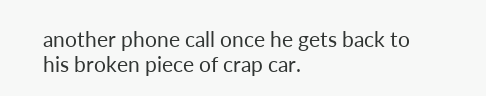another phone call once he gets back to his broken piece of crap car.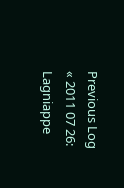Previous Log
« 2011 07 26: Lagniappe